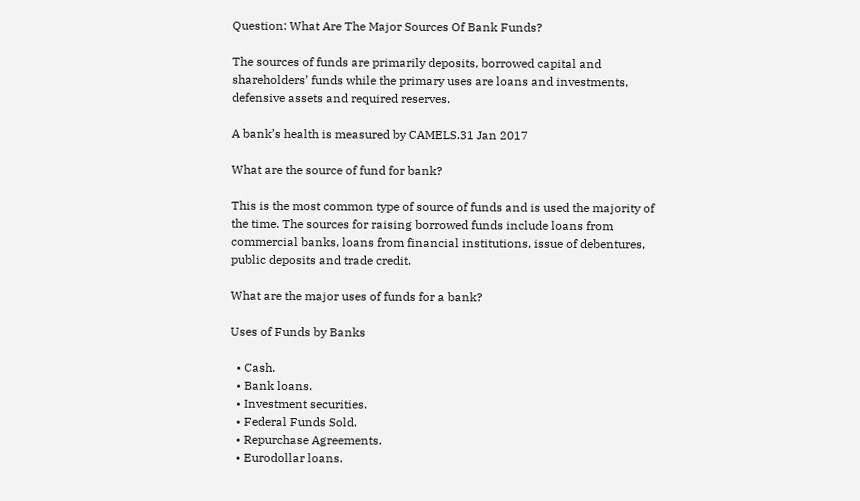Question: What Are The Major Sources Of Bank Funds?

The sources of funds are primarily deposits, borrowed capital and shareholders’ funds while the primary uses are loans and investments, defensive assets and required reserves.

A bank’s health is measured by CAMELS.31 Jan 2017

What are the source of fund for bank?

This is the most common type of source of funds and is used the majority of the time. The sources for raising borrowed funds include loans from commercial banks, loans from financial institutions, issue of debentures, public deposits and trade credit.

What are the major uses of funds for a bank?

Uses of Funds by Banks

  • Cash.
  • Bank loans.
  • Investment securities.
  • Federal Funds Sold.
  • Repurchase Agreements.
  • Eurodollar loans.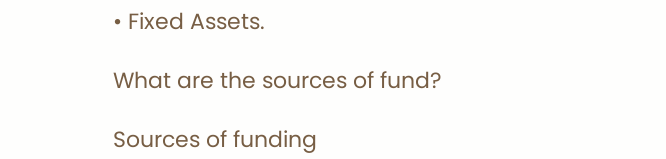• Fixed Assets.

What are the sources of fund?

Sources of funding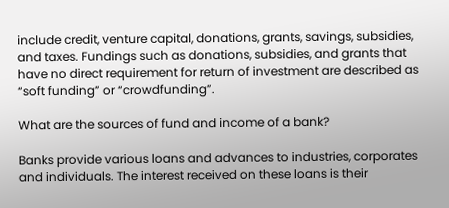include credit, venture capital, donations, grants, savings, subsidies, and taxes. Fundings such as donations, subsidies, and grants that have no direct requirement for return of investment are described as “soft funding” or “crowdfunding”.

What are the sources of fund and income of a bank?

Banks provide various loans and advances to industries, corporates and individuals. The interest received on these loans is their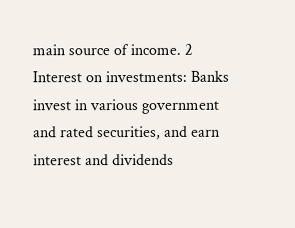main source of income. 2 Interest on investments: Banks invest in various government and rated securities, and earn interest and dividends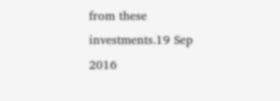from these investments.19 Sep 2016